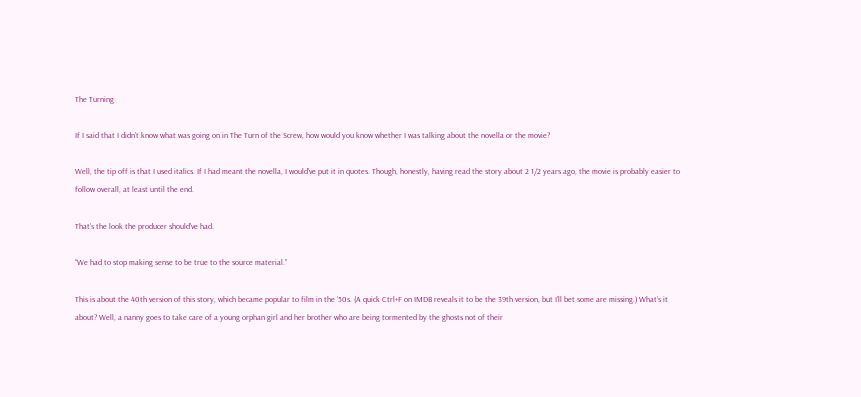The Turning

If I said that I didn’t know what was going on in The Turn of the Screw, how would you know whether I was talking about the novella or the movie?

Well, the tip off is that I used italics. If I had meant the novella, I would’ve put it in quotes. Though, honestly, having read the story about 2 1/2 years ago, the movie is probably easier to follow overall, at least until the end.

That's the look the producer should've had.

“We had to stop making sense to be true to the source material.”

This is about the 40th version of this story, which became popular to film in the ’50s. (A quick Ctrl+F on IMDB reveals it to be the 39th version, but I’ll bet some are missing.) What’s it about? Well, a nanny goes to take care of a young orphan girl and her brother who are being tormented by the ghosts not of their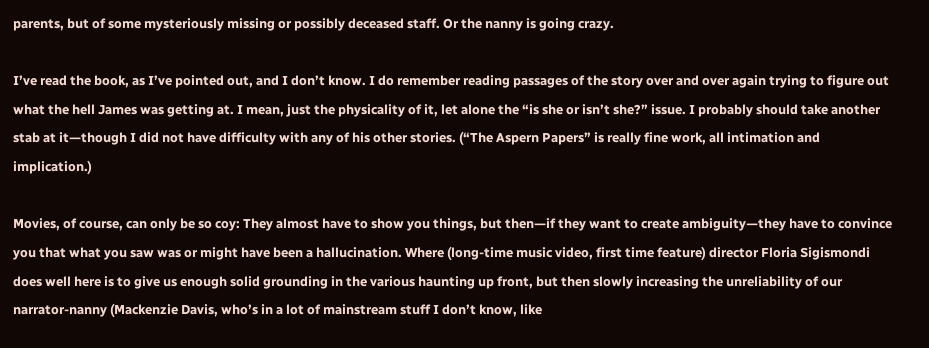parents, but of some mysteriously missing or possibly deceased staff. Or the nanny is going crazy.

I’ve read the book, as I’ve pointed out, and I don’t know. I do remember reading passages of the story over and over again trying to figure out what the hell James was getting at. I mean, just the physicality of it, let alone the “is she or isn’t she?” issue. I probably should take another stab at it—though I did not have difficulty with any of his other stories. (“The Aspern Papers” is really fine work, all intimation and implication.)

Movies, of course, can only be so coy: They almost have to show you things, but then—if they want to create ambiguity—they have to convince you that what you saw was or might have been a hallucination. Where (long-time music video, first time feature) director Floria Sigismondi does well here is to give us enough solid grounding in the various haunting up front, but then slowly increasing the unreliability of our narrator-nanny (Mackenzie Davis, who’s in a lot of mainstream stuff I don’t know, like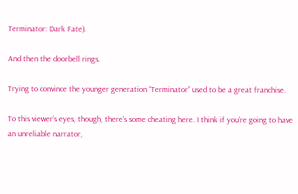Terminator: Dark Fate).

And then the doorbell rings.

Trying to convince the younger generation “Terminator” used to be a great franchise.

To this viewer’s eyes, though, there’s some cheating here. I think if you’re going to have an unreliable narrator,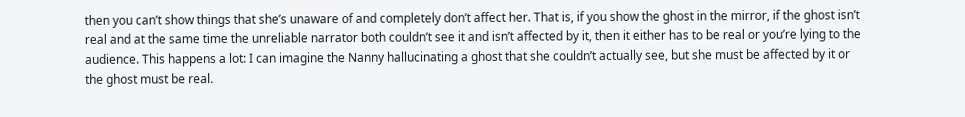then you can’t show things that she’s unaware of and completely don’t affect her. That is, if you show the ghost in the mirror, if the ghost isn’t real and at the same time the unreliable narrator both couldn’t see it and isn’t affected by it, then it either has to be real or you’re lying to the audience. This happens a lot: I can imagine the Nanny hallucinating a ghost that she couldn’t actually see, but she must be affected by it or the ghost must be real.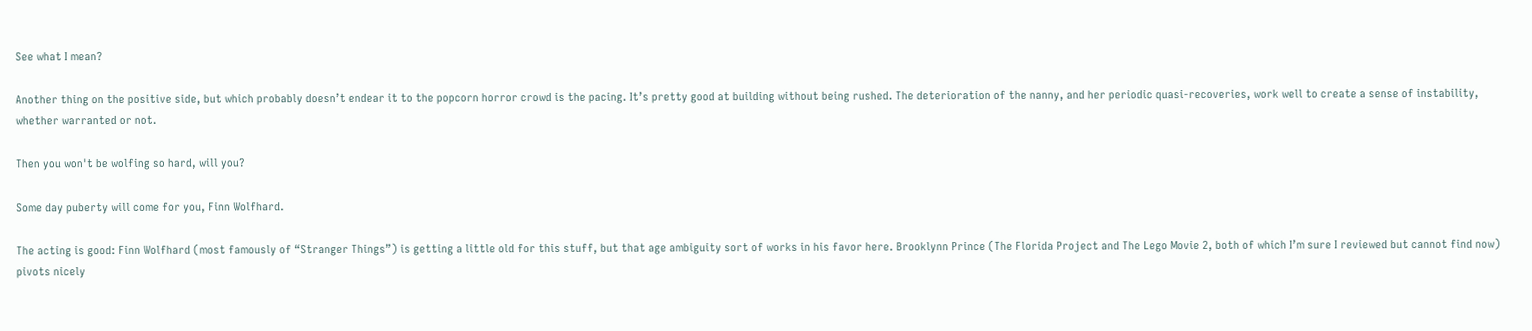See what I mean?

Another thing on the positive side, but which probably doesn’t endear it to the popcorn horror crowd is the pacing. It’s pretty good at building without being rushed. The deterioration of the nanny, and her periodic quasi-recoveries, work well to create a sense of instability, whether warranted or not.

Then you won't be wolfing so hard, will you?

Some day puberty will come for you, Finn Wolfhard.

The acting is good: Finn Wolfhard (most famously of “Stranger Things”) is getting a little old for this stuff, but that age ambiguity sort of works in his favor here. Brooklynn Prince (The Florida Project and The Lego Movie 2, both of which I’m sure I reviewed but cannot find now) pivots nicely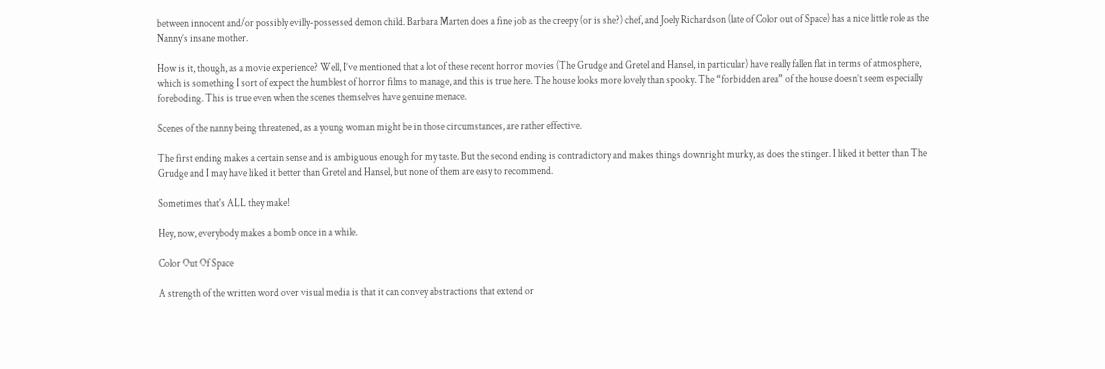between innocent and/or possibly evilly-possessed demon child. Barbara Marten does a fine job as the creepy (or is she?) chef, and Joely Richardson (late of Color out of Space) has a nice little role as the Nanny’s insane mother.

How is it, though, as a movie experience? Well, I’ve mentioned that a lot of these recent horror movies (The Grudge and Gretel and Hansel, in particular) have really fallen flat in terms of atmosphere, which is something I sort of expect the humblest of horror films to manage, and this is true here. The house looks more lovely than spooky. The “forbidden area” of the house doesn’t seem especially foreboding. This is true even when the scenes themselves have genuine menace.

Scenes of the nanny being threatened, as a young woman might be in those circumstances, are rather effective.

The first ending makes a certain sense and is ambiguous enough for my taste. But the second ending is contradictory and makes things downright murky, as does the stinger. I liked it better than The Grudge and I may have liked it better than Gretel and Hansel, but none of them are easy to recommend.

Sometimes that's ALL they make!

Hey, now, everybody makes a bomb once in a while.

Color Out Of Space

A strength of the written word over visual media is that it can convey abstractions that extend or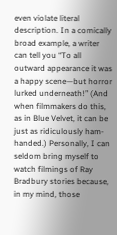even violate literal description. In a comically broad example, a writer can tell you “To all outward appearance it was a happy scene—but horror lurked underneath!” (And when filmmakers do this, as in Blue Velvet, it can be just as ridiculously ham-handed.) Personally, I can seldom bring myself to watch filmings of Ray Bradbury stories because, in my mind, those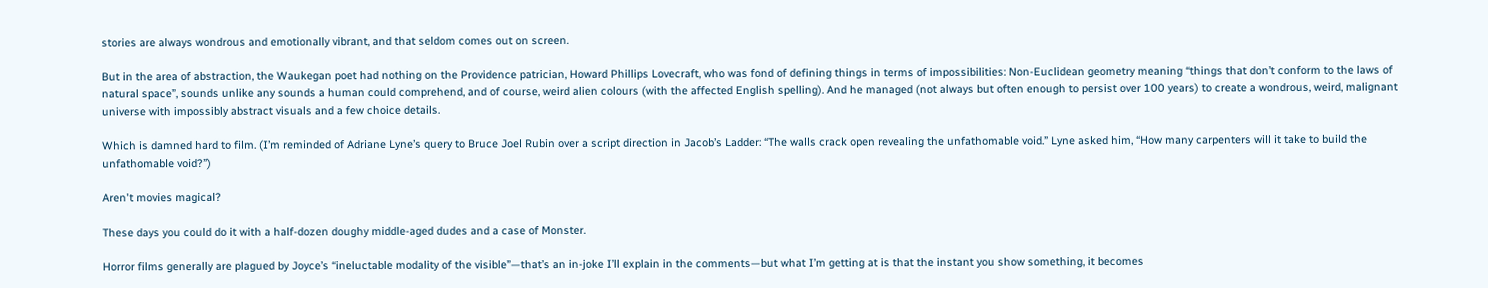stories are always wondrous and emotionally vibrant, and that seldom comes out on screen.

But in the area of abstraction, the Waukegan poet had nothing on the Providence patrician, Howard Phillips Lovecraft, who was fond of defining things in terms of impossibilities: Non-Euclidean geometry meaning “things that don’t conform to the laws of natural space”, sounds unlike any sounds a human could comprehend, and of course, weird alien colours (with the affected English spelling). And he managed (not always but often enough to persist over 100 years) to create a wondrous, weird, malignant universe with impossibly abstract visuals and a few choice details.

Which is damned hard to film. (I’m reminded of Adriane Lyne’s query to Bruce Joel Rubin over a script direction in Jacob’s Ladder: “The walls crack open revealing the unfathomable void.” Lyne asked him, “How many carpenters will it take to build the unfathomable void?”)

Aren't movies magical?

These days you could do it with a half-dozen doughy middle-aged dudes and a case of Monster.

Horror films generally are plagued by Joyce’s “ineluctable modality of the visible”—that’s an in-joke I’ll explain in the comments—but what I’m getting at is that the instant you show something, it becomes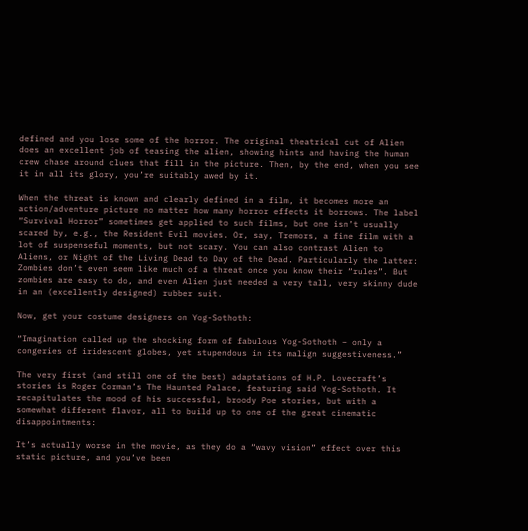defined and you lose some of the horror. The original theatrical cut of Alien does an excellent job of teasing the alien, showing hints and having the human crew chase around clues that fill in the picture. Then, by the end, when you see it in all its glory, you’re suitably awed by it.

When the threat is known and clearly defined in a film, it becomes more an action/adventure picture no matter how many horror effects it borrows. The label “Survival Horror” sometimes get applied to such films, but one isn’t usually scared by, e.g., the Resident Evil movies. Or, say, Tremors, a fine film with a lot of suspenseful moments, but not scary. You can also contrast Alien to Aliens, or Night of the Living Dead to Day of the Dead. Particularly the latter: Zombies don’t even seem like much of a threat once you know their “rules”. But zombies are easy to do, and even Alien just needed a very tall, very skinny dude in an (excellently designed) rubber suit.

Now, get your costume designers on Yog-Sothoth:

“Imagination called up the shocking form of fabulous Yog-Sothoth – only a congeries of iridescent globes, yet stupendous in its malign suggestiveness.”

The very first (and still one of the best) adaptations of H.P. Lovecraft’s stories is Roger Corman’s The Haunted Palace, featuring said Yog-Sothoth. It recapitulates the mood of his successful, broody Poe stories, but with a somewhat different flavor, all to build up to one of the great cinematic disappointments:

It’s actually worse in the movie, as they do a “wavy vision” effect over this static picture, and you’ve been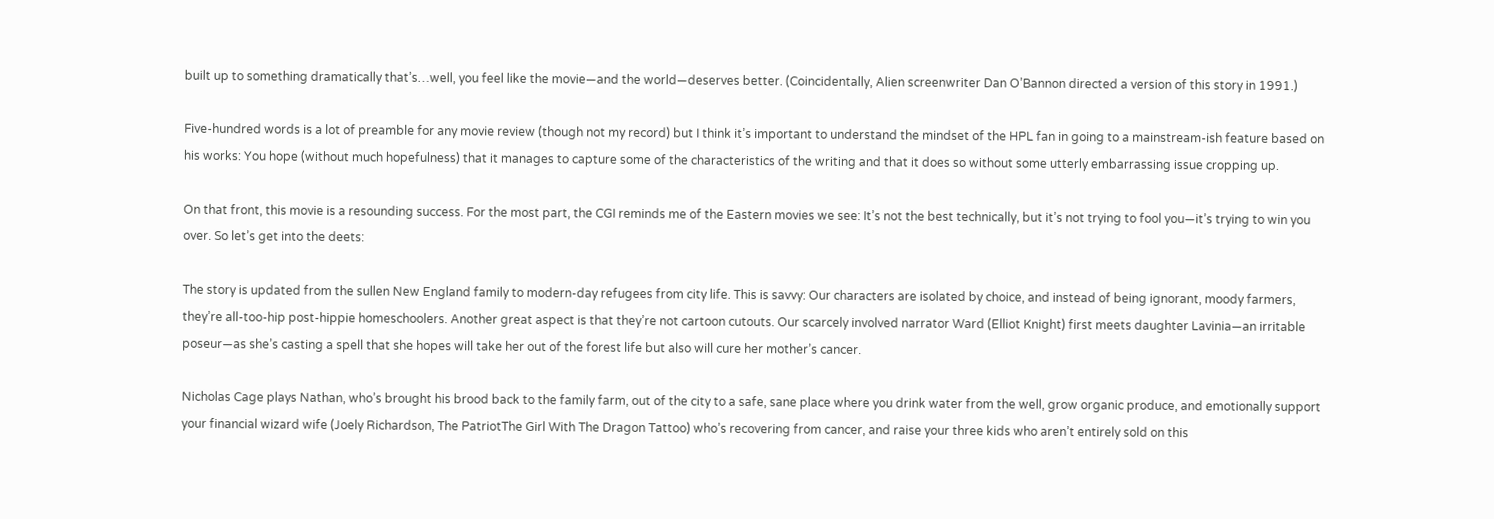built up to something dramatically that’s…well, you feel like the movie—and the world—deserves better. (Coincidentally, Alien screenwriter Dan O’Bannon directed a version of this story in 1991.)

Five-hundred words is a lot of preamble for any movie review (though not my record) but I think it’s important to understand the mindset of the HPL fan in going to a mainstream-ish feature based on his works: You hope (without much hopefulness) that it manages to capture some of the characteristics of the writing and that it does so without some utterly embarrassing issue cropping up.

On that front, this movie is a resounding success. For the most part, the CGI reminds me of the Eastern movies we see: It’s not the best technically, but it’s not trying to fool you—it’s trying to win you over. So let’s get into the deets:

The story is updated from the sullen New England family to modern-day refugees from city life. This is savvy: Our characters are isolated by choice, and instead of being ignorant, moody farmers, they’re all-too-hip post-hippie homeschoolers. Another great aspect is that they’re not cartoon cutouts. Our scarcely involved narrator Ward (Elliot Knight) first meets daughter Lavinia—an irritable poseur—as she’s casting a spell that she hopes will take her out of the forest life but also will cure her mother’s cancer.

Nicholas Cage plays Nathan, who’s brought his brood back to the family farm, out of the city to a safe, sane place where you drink water from the well, grow organic produce, and emotionally support your financial wizard wife (Joely Richardson, The PatriotThe Girl With The Dragon Tattoo) who’s recovering from cancer, and raise your three kids who aren’t entirely sold on this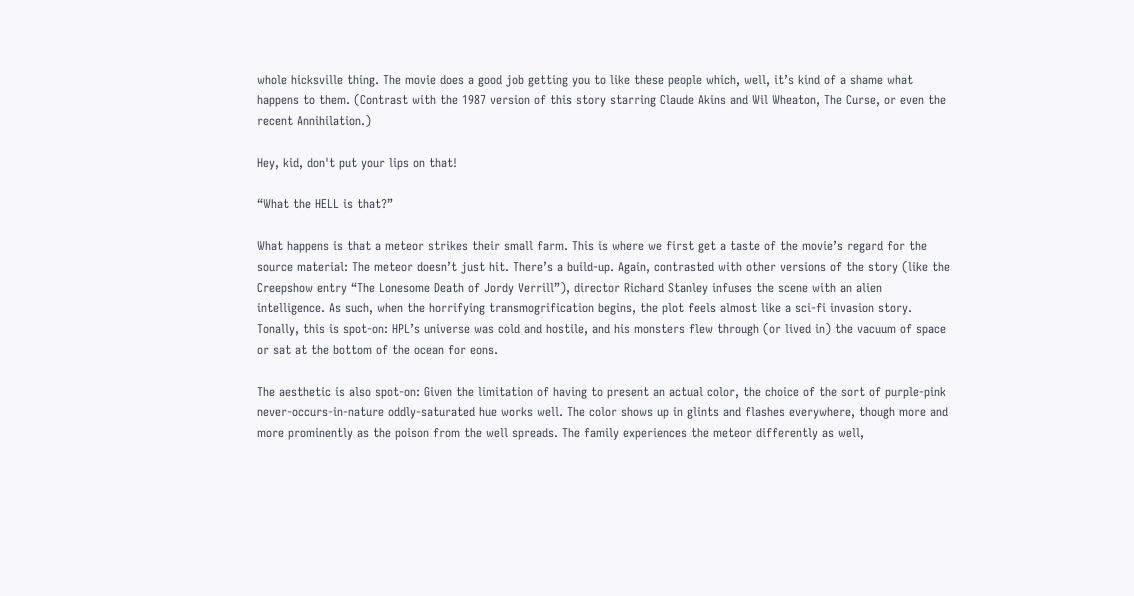whole hicksville thing. The movie does a good job getting you to like these people which, well, it’s kind of a shame what happens to them. (Contrast with the 1987 version of this story starring Claude Akins and Wil Wheaton, The Curse, or even the recent Annihilation.)

Hey, kid, don't put your lips on that!

“What the HELL is that?”

What happens is that a meteor strikes their small farm. This is where we first get a taste of the movie’s regard for the source material: The meteor doesn’t just hit. There’s a build-up. Again, contrasted with other versions of the story (like the Creepshow entry “The Lonesome Death of Jordy Verrill”), director Richard Stanley infuses the scene with an alien intelligence. As such, when the horrifying transmogrification begins, the plot feels almost like a sci-fi invasion story. Tonally, this is spot-on: HPL’s universe was cold and hostile, and his monsters flew through (or lived in) the vacuum of space or sat at the bottom of the ocean for eons.

The aesthetic is also spot-on: Given the limitation of having to present an actual color, the choice of the sort of purple-pink never-occurs-in-nature oddly-saturated hue works well. The color shows up in glints and flashes everywhere, though more and more prominently as the poison from the well spreads. The family experiences the meteor differently as well,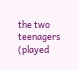the two teenagers (played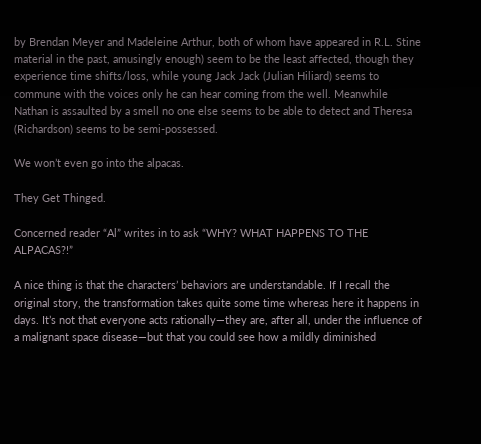by Brendan Meyer and Madeleine Arthur, both of whom have appeared in R.L. Stine material in the past, amusingly enough) seem to be the least affected, though they experience time shifts/loss, while young Jack Jack (Julian Hiliard) seems to commune with the voices only he can hear coming from the well. Meanwhile Nathan is assaulted by a smell no one else seems to be able to detect and Theresa (Richardson) seems to be semi-possessed.

We won’t even go into the alpacas.

They Get Thinged.

Concerned reader “Al” writes in to ask “WHY? WHAT HAPPENS TO THE ALPACAS?!”

A nice thing is that the characters’ behaviors are understandable. If I recall the original story, the transformation takes quite some time whereas here it happens in days. It’s not that everyone acts rationally—they are, after all, under the influence of a malignant space disease—but that you could see how a mildly diminished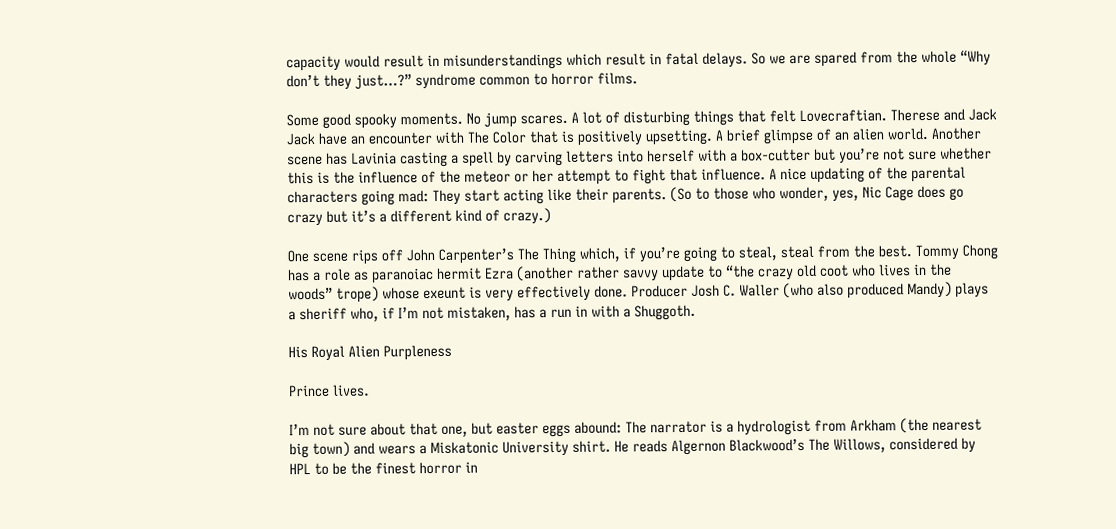capacity would result in misunderstandings which result in fatal delays. So we are spared from the whole “Why don’t they just…?” syndrome common to horror films.

Some good spooky moments. No jump scares. A lot of disturbing things that felt Lovecraftian. Therese and Jack Jack have an encounter with The Color that is positively upsetting. A brief glimpse of an alien world. Another scene has Lavinia casting a spell by carving letters into herself with a box-cutter but you’re not sure whether this is the influence of the meteor or her attempt to fight that influence. A nice updating of the parental characters going mad: They start acting like their parents. (So to those who wonder, yes, Nic Cage does go crazy but it’s a different kind of crazy.)

One scene rips off John Carpenter’s The Thing which, if you’re going to steal, steal from the best. Tommy Chong has a role as paranoiac hermit Ezra (another rather savvy update to “the crazy old coot who lives in the woods” trope) whose exeunt is very effectively done. Producer Josh C. Waller (who also produced Mandy) plays a sheriff who, if I’m not mistaken, has a run in with a Shuggoth.

His Royal Alien Purpleness

Prince lives.

I’m not sure about that one, but easter eggs abound: The narrator is a hydrologist from Arkham (the nearest big town) and wears a Miskatonic University shirt. He reads Algernon Blackwood’s The Willows, considered by HPL to be the finest horror in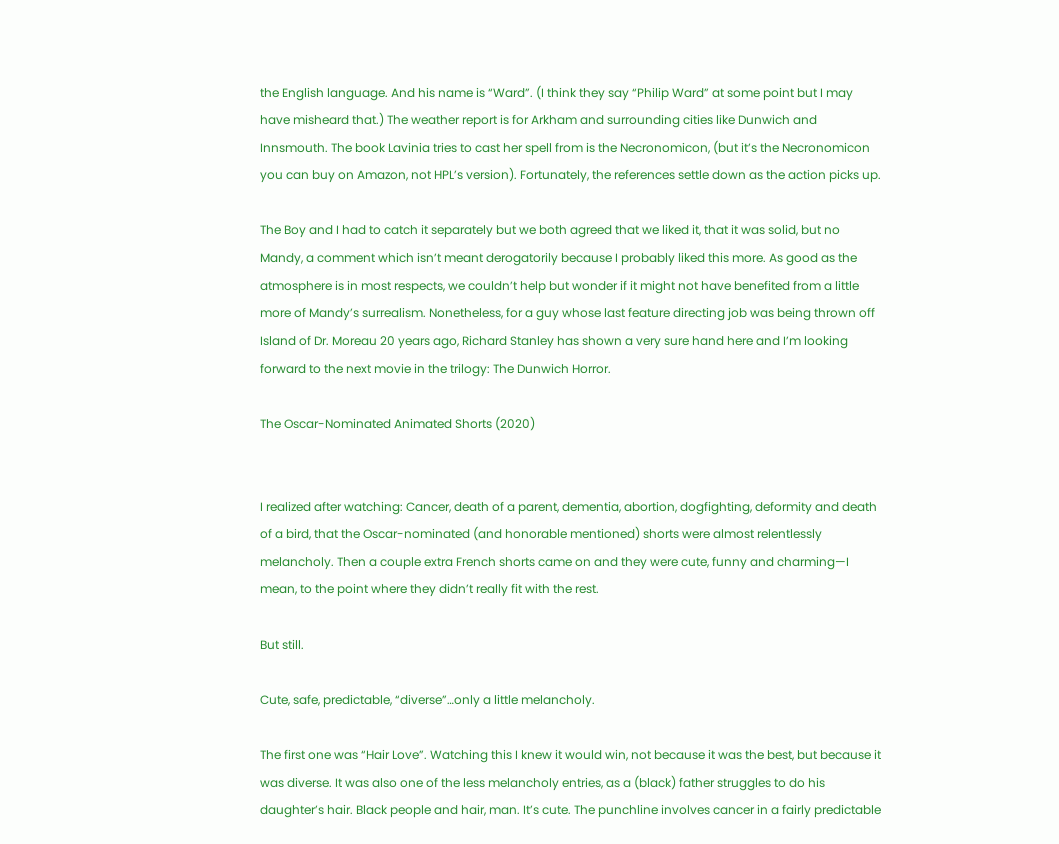the English language. And his name is “Ward”. (I think they say “Philip Ward” at some point but I may have misheard that.) The weather report is for Arkham and surrounding cities like Dunwich and Innsmouth. The book Lavinia tries to cast her spell from is the Necronomicon, (but it’s the Necronomicon you can buy on Amazon, not HPL’s version). Fortunately, the references settle down as the action picks up.

The Boy and I had to catch it separately but we both agreed that we liked it, that it was solid, but no Mandy, a comment which isn’t meant derogatorily because I probably liked this more. As good as the atmosphere is in most respects, we couldn’t help but wonder if it might not have benefited from a little more of Mandy’s surrealism. Nonetheless, for a guy whose last feature directing job was being thrown off Island of Dr. Moreau 20 years ago, Richard Stanley has shown a very sure hand here and I’m looking forward to the next movie in the trilogy: The Dunwich Horror.

The Oscar-Nominated Animated Shorts (2020)


I realized after watching: Cancer, death of a parent, dementia, abortion, dogfighting, deformity and death of a bird, that the Oscar-nominated (and honorable mentioned) shorts were almost relentlessly melancholy. Then a couple extra French shorts came on and they were cute, funny and charming—I mean, to the point where they didn’t really fit with the rest.

But still.

Cute, safe, predictable, “diverse”…only a little melancholy.

The first one was “Hair Love”. Watching this I knew it would win, not because it was the best, but because it was diverse. It was also one of the less melancholy entries, as a (black) father struggles to do his daughter’s hair. Black people and hair, man. It’s cute. The punchline involves cancer in a fairly predictable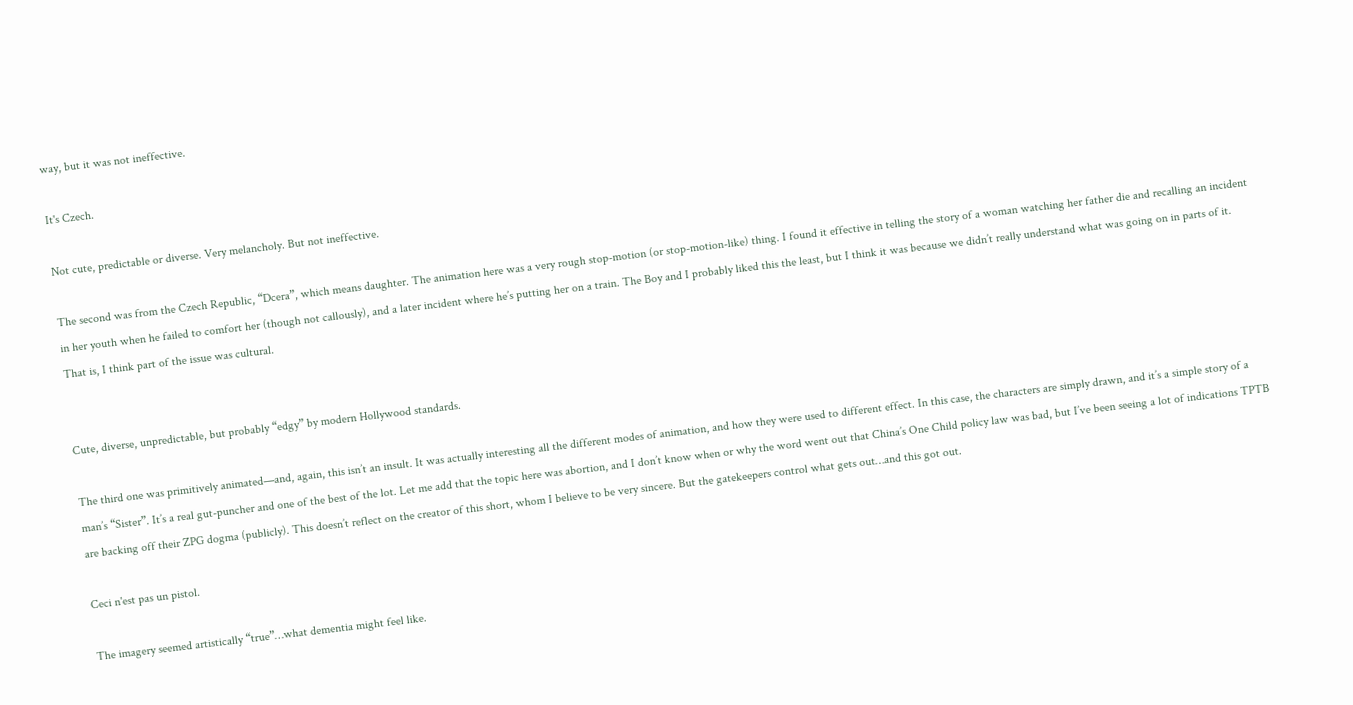way, but it was not ineffective.

It's Czech.

Not cute, predictable or diverse. Very melancholy. But not ineffective.

The second was from the Czech Republic, “Dcera”, which means daughter. The animation here was a very rough stop-motion (or stop-motion-like) thing. I found it effective in telling the story of a woman watching her father die and recalling an incident in her youth when he failed to comfort her (though not callously), and a later incident where he’s putting her on a train. The Boy and I probably liked this the least, but I think it was because we didn’t really understand what was going on in parts of it. That is, I think part of the issue was cultural.


Cute, diverse, unpredictable, but probably “edgy” by modern Hollywood standards.

The third one was primitively animated—and, again, this isn’t an insult. It was actually interesting all the different modes of animation, and how they were used to different effect. In this case, the characters are simply drawn, and it’s a simple story of a man’s “Sister”. It’s a real gut-puncher and one of the best of the lot. Let me add that the topic here was abortion, and I don’t know when or why the word went out that China’s One Child policy law was bad, but I’ve been seeing a lot of indications TPTB are backing off their ZPG dogma (publicly). This doesn’t reflect on the creator of this short, whom I believe to be very sincere. But the gatekeepers control what gets out…and this got out.

Ceci n'est pas un pistol.

The imagery seemed artistically “true”…what dementia might feel like.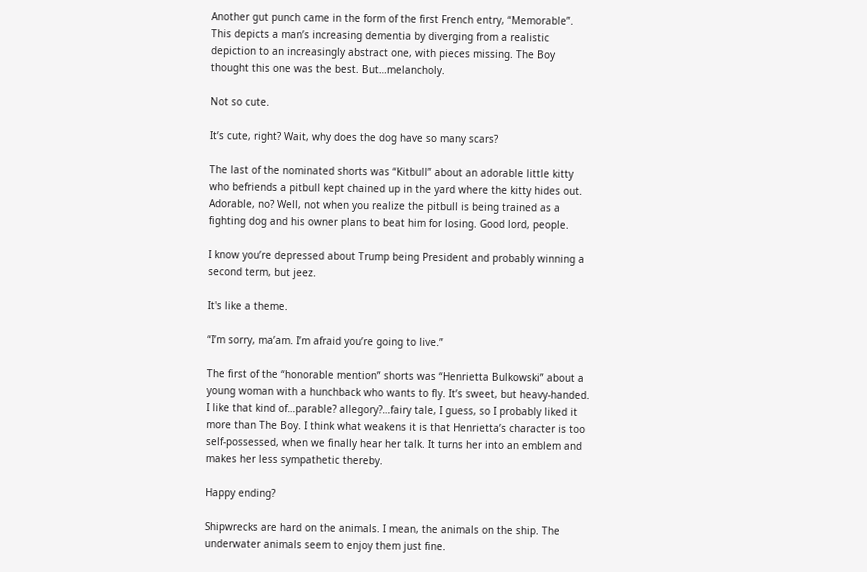Another gut punch came in the form of the first French entry, “Memorable”. This depicts a man’s increasing dementia by diverging from a realistic depiction to an increasingly abstract one, with pieces missing. The Boy thought this one was the best. But…melancholy.

Not so cute.

It’s cute, right? Wait, why does the dog have so many scars?

The last of the nominated shorts was “Kitbull” about an adorable little kitty who befriends a pitbull kept chained up in the yard where the kitty hides out. Adorable, no? Well, not when you realize the pitbull is being trained as a fighting dog and his owner plans to beat him for losing. Good lord, people.

I know you’re depressed about Trump being President and probably winning a second term, but jeez.

It's like a theme.

“I’m sorry, ma’am. I’m afraid you’re going to live.”

The first of the “honorable mention” shorts was “Henrietta Bulkowski” about a young woman with a hunchback who wants to fly. It’s sweet, but heavy-handed. I like that kind of…parable? allegory?…fairy tale, I guess, so I probably liked it more than The Boy. I think what weakens it is that Henrietta’s character is too self-possessed, when we finally hear her talk. It turns her into an emblem and makes her less sympathetic thereby.

Happy ending?

Shipwrecks are hard on the animals. I mean, the animals on the ship. The underwater animals seem to enjoy them just fine.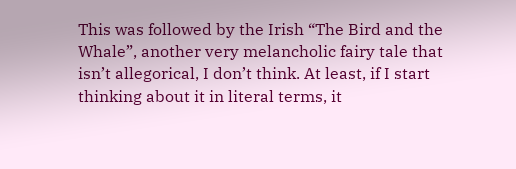This was followed by the Irish “The Bird and the Whale”, another very melancholic fairy tale that isn’t allegorical, I don’t think. At least, if I start thinking about it in literal terms, it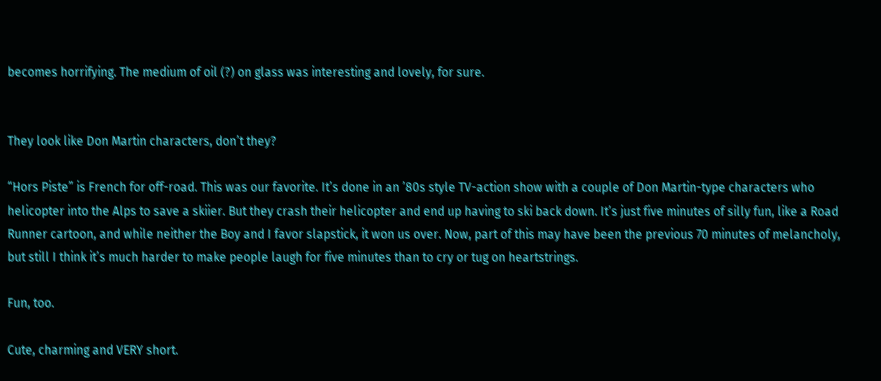becomes horrifying. The medium of oil (?) on glass was interesting and lovely, for sure.


They look like Don Martin characters, don’t they?

“Hors Piste” is French for off-road. This was our favorite. It’s done in an ’80s style TV-action show with a couple of Don Martin-type characters who helicopter into the Alps to save a skiier. But they crash their helicopter and end up having to ski back down. It’s just five minutes of silly fun, like a Road Runner cartoon, and while neither the Boy and I favor slapstick, it won us over. Now, part of this may have been the previous 70 minutes of melancholy, but still I think it’s much harder to make people laugh for five minutes than to cry or tug on heartstrings.

Fun, too.

Cute, charming and VERY short.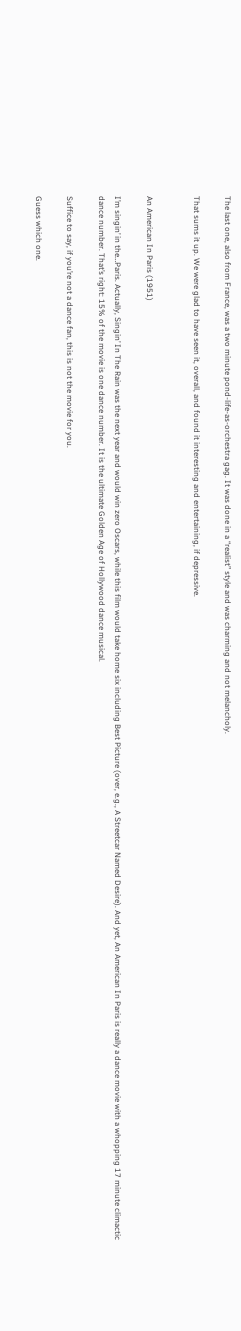The last one, also from France, was a two minute pond-life-as-orchestra gag. It was done in a “realist” style and was charming and not melancholy.

That sums it up. We were glad to have seen it, overall, and found it interesting and entertaining, if depressive.


An American In Paris (1951)

I’m singin’ in the…Paris. Actually, Singin’ In The Rain was the next year and would win zero Oscars, while this film would take home six including Best Picture (over, e.g., A Streetcar Named Desire). And yet, An American In Paris is really a dance movie with a whopping 17 minute climactic dance number. That’s right: 15% of the movie is one dance number. It is the ultimate Golden Age of Hollywood dance musical.

Suffice to say, if you’re not a dance fan, this is not the movie for you.

Guess which one.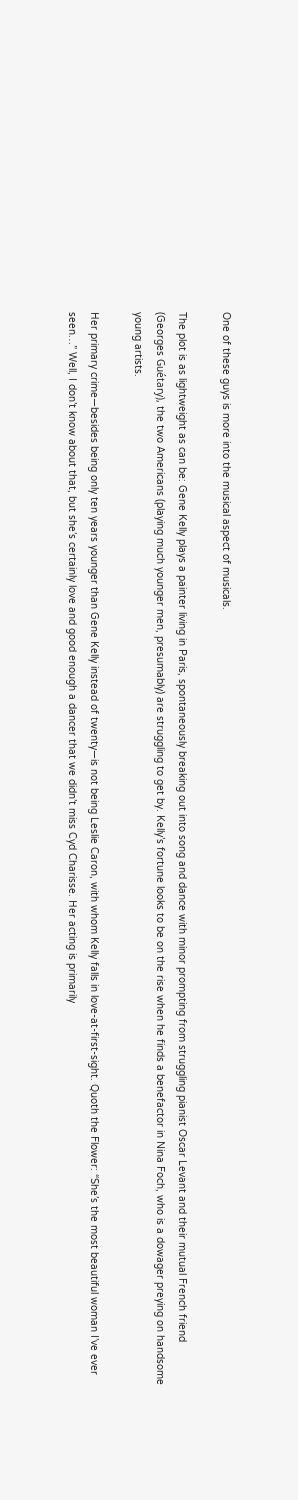One of these guys is more into the musical aspect of musicals.

The plot is as lightweight as can be: Gene Kelly plays a painter living in Paris, spontaneously breaking out into song and dance with minor prompting from struggling pianist Oscar Levant and their mutual French friend (Georges Guétary), the two Americans (playing much younger men, presumably) are struggling to get by. Kelly’s fortune looks to be on the rise when he finds a benefactor in Nina Foch, who is a dowager preying on handsome young artists.

Her primary crime—besides being only ten years younger than Gene Kelly instead of twenty—is not being Leslie Caron, with whom Kelly falls in love-at-first-sight. Quoth the Flower: “She’s the most beautiful woman I’ve ever seen…” Well, I don’t know about that, but she’s certainly love and good enough a dancer that we didn’t miss Cyd Charisse. Her acting is primarily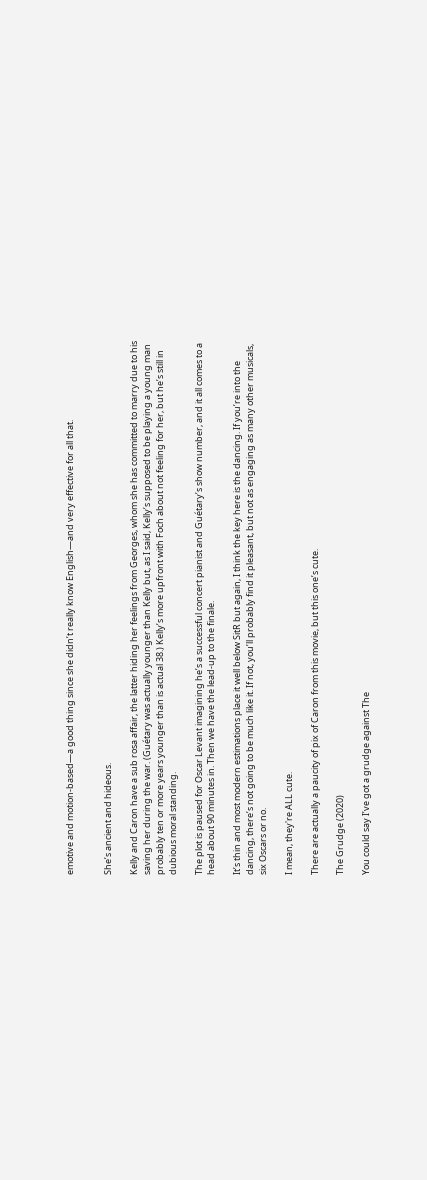emotive and motion-based—a good thing since she didn’t really know English—and very effective for all that.


She’s ancient and hideous.

Kelly and Caron have a sub rosa affair, the latter hiding her feelings from Georges, whom she has committed to marry due to his saving her during the war. (Guétary was actually younger than Kelly but, as I said, Kelly’s supposed to be playing a young man probably ten or more years younger than is actual 38.) Kelly’s more upfront with Foch about not feeling for her, but he’s still in dubious moral standing.

The plot is paused for Oscar Levant imagining he’s a successful concert pianist and Guétary’s show number, and it all comes to a head about 90 minutes in. Then we have the lead-up to the finale.

It’s thin and most modern estimations place it well below SitR but again, I think the key here is the dancing. If you’re into the dancing, there’s not going to be much like it. If not, you’ll probably find it pleasant, but not as engaging as many other musicals, six Oscars or no.

I mean, they're ALL cute.

There are actually a paucity of pix of Caron from this movie, but this one’s cute.

The Grudge (2020)

You could say I’ve got a grudge against The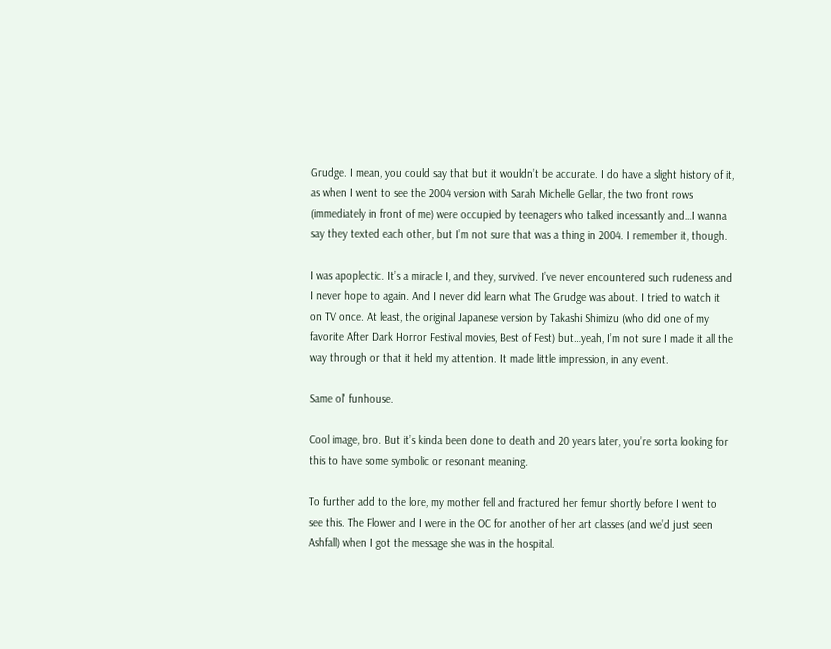Grudge. I mean, you could say that but it wouldn’t be accurate. I do have a slight history of it, as when I went to see the 2004 version with Sarah Michelle Gellar, the two front rows (immediately in front of me) were occupied by teenagers who talked incessantly and…I wanna say they texted each other, but I’m not sure that was a thing in 2004. I remember it, though.

I was apoplectic. It’s a miracle I, and they, survived. I’ve never encountered such rudeness and I never hope to again. And I never did learn what The Grudge was about. I tried to watch it on TV once. At least, the original Japanese version by Takashi Shimizu (who did one of my favorite After Dark Horror Festival movies, Best of Fest) but…yeah, I’m not sure I made it all the way through or that it held my attention. It made little impression, in any event.

Same ol' funhouse.

Cool image, bro. But it’s kinda been done to death and 20 years later, you’re sorta looking for this to have some symbolic or resonant meaning.

To further add to the lore, my mother fell and fractured her femur shortly before I went to see this. The Flower and I were in the OC for another of her art classes (and we’d just seen Ashfall) when I got the message she was in the hospital.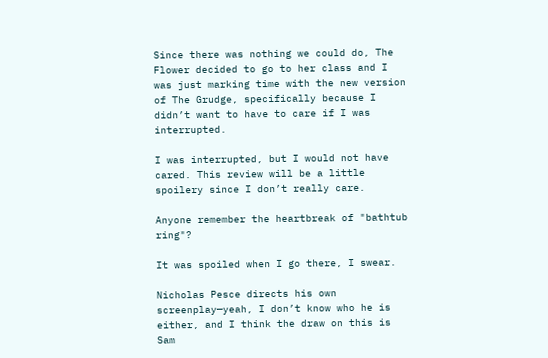Since there was nothing we could do, The Flower decided to go to her class and I was just marking time with the new version of The Grudge, specifically because I didn’t want to have to care if I was interrupted.

I was interrupted, but I would not have cared. This review will be a little spoilery since I don’t really care.

Anyone remember the heartbreak of "bathtub ring"?

It was spoiled when I go there, I swear.

Nicholas Pesce directs his own screenplay—yeah, I don’t know who he is either, and I think the draw on this is Sam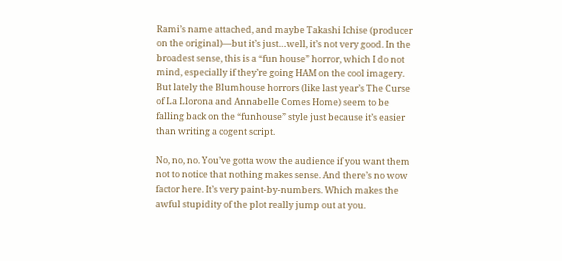Rami’s name attached, and maybe Takashi Ichise (producer on the original)—but it’s just…well, it’s not very good. In the broadest sense, this is a “fun house” horror, which I do not mind, especially if they’re going HAM on the cool imagery. But lately the Blumhouse horrors (like last year’s The Curse of La Llorona and Annabelle Comes Home) seem to be falling back on the “funhouse” style just because it’s easier than writing a cogent script.

No, no, no. You’ve gotta wow the audience if you want them not to notice that nothing makes sense. And there’s no wow factor here. It’s very paint-by-numbers. Which makes the awful stupidity of the plot really jump out at you.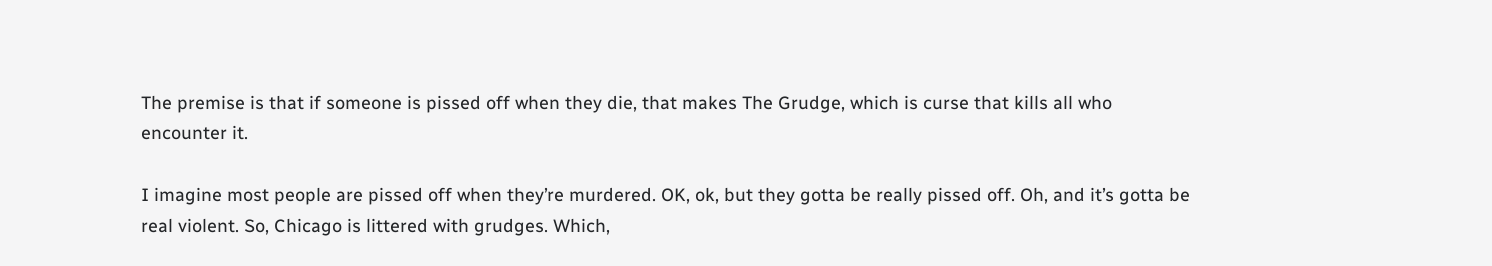The premise is that if someone is pissed off when they die, that makes The Grudge, which is curse that kills all who encounter it.

I imagine most people are pissed off when they’re murdered. OK, ok, but they gotta be really pissed off. Oh, and it’s gotta be real violent. So, Chicago is littered with grudges. Which,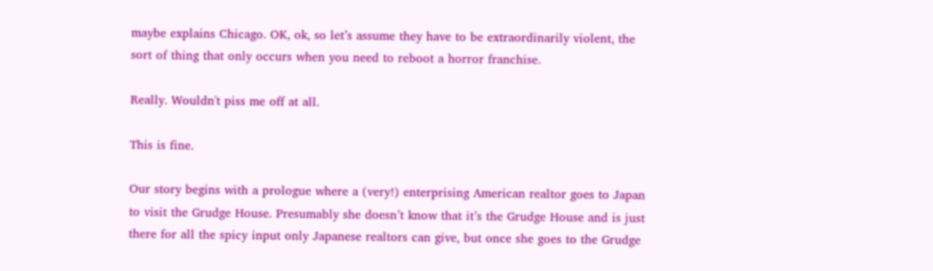maybe explains Chicago. OK, ok, so let’s assume they have to be extraordinarily violent, the sort of thing that only occurs when you need to reboot a horror franchise.

Really. Wouldn't piss me off at all.

This is fine.

Our story begins with a prologue where a (very!) enterprising American realtor goes to Japan to visit the Grudge House. Presumably she doesn’t know that it’s the Grudge House and is just there for all the spicy input only Japanese realtors can give, but once she goes to the Grudge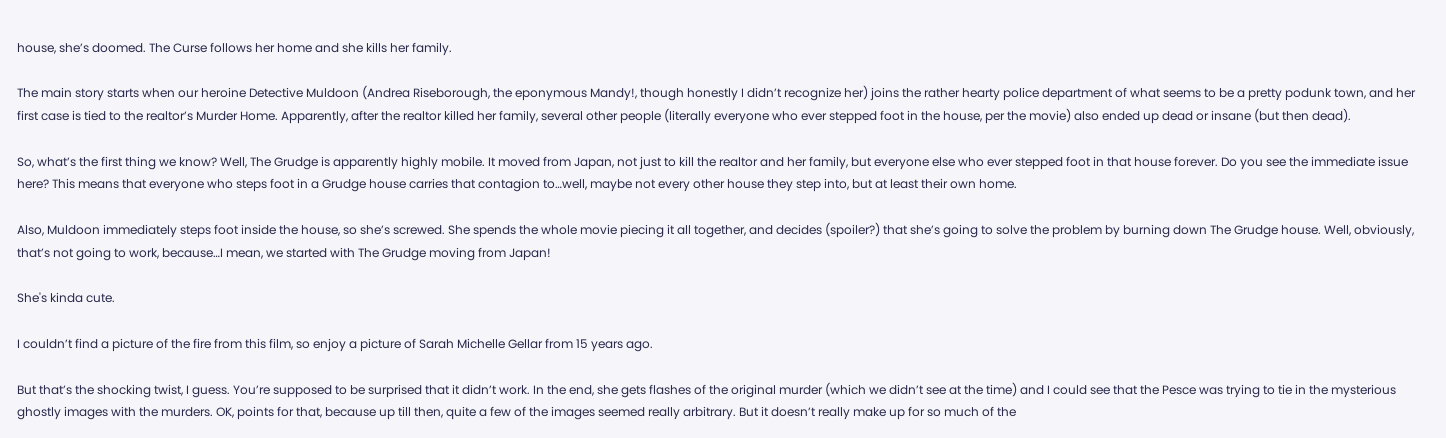house, she’s doomed. The Curse follows her home and she kills her family.

The main story starts when our heroine Detective Muldoon (Andrea Riseborough, the eponymous Mandy!, though honestly I didn’t recognize her) joins the rather hearty police department of what seems to be a pretty podunk town, and her first case is tied to the realtor’s Murder Home. Apparently, after the realtor killed her family, several other people (literally everyone who ever stepped foot in the house, per the movie) also ended up dead or insane (but then dead).

So, what’s the first thing we know? Well, The Grudge is apparently highly mobile. It moved from Japan, not just to kill the realtor and her family, but everyone else who ever stepped foot in that house forever. Do you see the immediate issue here? This means that everyone who steps foot in a Grudge house carries that contagion to…well, maybe not every other house they step into, but at least their own home.

Also, Muldoon immediately steps foot inside the house, so she’s screwed. She spends the whole movie piecing it all together, and decides (spoiler?) that she’s going to solve the problem by burning down The Grudge house. Well, obviously, that’s not going to work, because…I mean, we started with The Grudge moving from Japan!

She's kinda cute.

I couldn’t find a picture of the fire from this film, so enjoy a picture of Sarah Michelle Gellar from 15 years ago.

But that’s the shocking twist, I guess. You’re supposed to be surprised that it didn’t work. In the end, she gets flashes of the original murder (which we didn’t see at the time) and I could see that the Pesce was trying to tie in the mysterious ghostly images with the murders. OK, points for that, because up till then, quite a few of the images seemed really arbitrary. But it doesn’t really make up for so much of the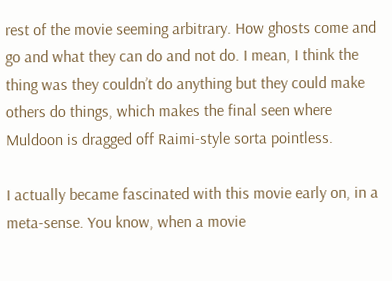rest of the movie seeming arbitrary. How ghosts come and go and what they can do and not do. I mean, I think the thing was they couldn’t do anything but they could make others do things, which makes the final seen where Muldoon is dragged off Raimi-style sorta pointless.

I actually became fascinated with this movie early on, in a meta-sense. You know, when a movie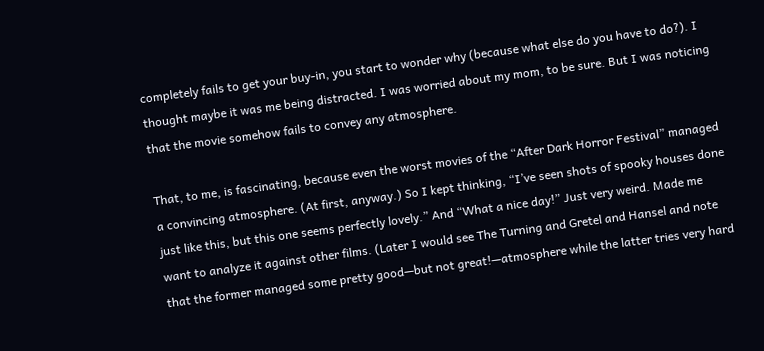completely fails to get your buy-in, you start to wonder why (because what else do you have to do?). I thought maybe it was me being distracted. I was worried about my mom, to be sure. But I was noticing that the movie somehow fails to convey any atmosphere.

That, to me, is fascinating, because even the worst movies of the “After Dark Horror Festival” managed a convincing atmosphere. (At first, anyway.) So I kept thinking, “I’ve seen shots of spooky houses done just like this, but this one seems perfectly lovely.” And “What a nice day!” Just very weird. Made me want to analyze it against other films. (Later I would see The Turning and Gretel and Hansel and note that the former managed some pretty good—but not great!—atmosphere while the latter tries very hard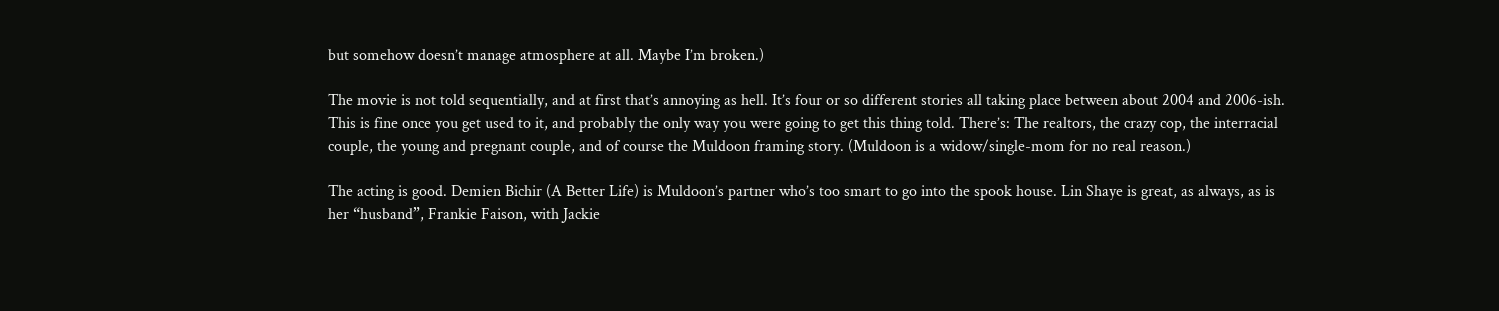but somehow doesn’t manage atmosphere at all. Maybe I’m broken.)

The movie is not told sequentially, and at first that’s annoying as hell. It’s four or so different stories all taking place between about 2004 and 2006-ish. This is fine once you get used to it, and probably the only way you were going to get this thing told. There’s: The realtors, the crazy cop, the interracial couple, the young and pregnant couple, and of course the Muldoon framing story. (Muldoon is a widow/single-mom for no real reason.)

The acting is good. Demien Bichir (A Better Life) is Muldoon’s partner who’s too smart to go into the spook house. Lin Shaye is great, as always, as is her “husband”, Frankie Faison, with Jackie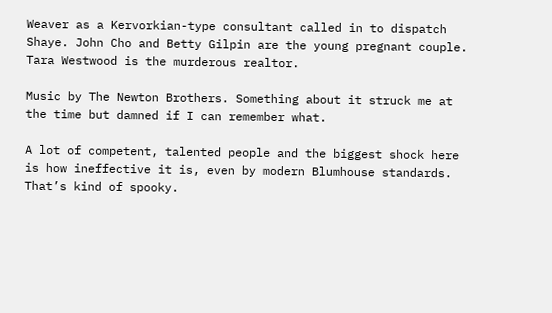Weaver as a Kervorkian-type consultant called in to dispatch Shaye. John Cho and Betty Gilpin are the young pregnant couple. Tara Westwood is the murderous realtor.

Music by The Newton Brothers. Something about it struck me at the time but damned if I can remember what.

A lot of competent, talented people and the biggest shock here is how ineffective it is, even by modern Blumhouse standards. That’s kind of spooky.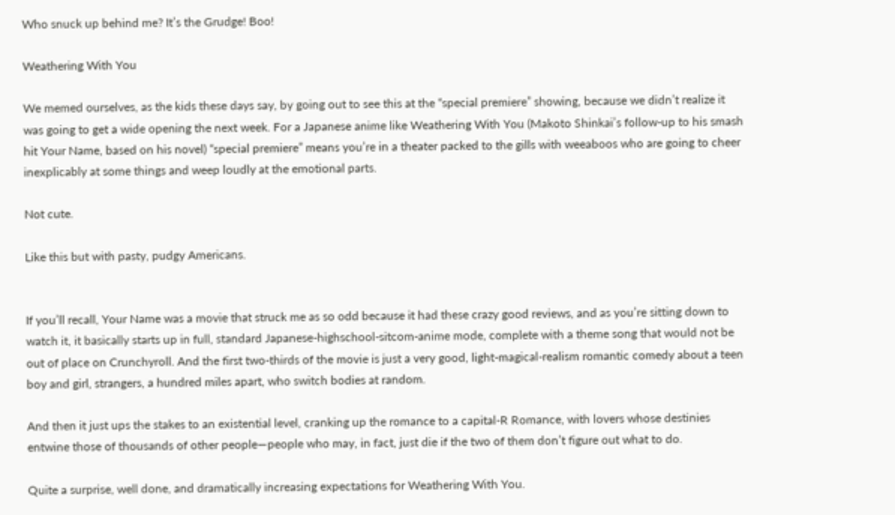Who snuck up behind me? It’s the Grudge! Boo!

Weathering With You

We memed ourselves, as the kids these days say, by going out to see this at the “special premiere” showing, because we didn’t realize it was going to get a wide opening the next week. For a Japanese anime like Weathering With You (Makoto Shinkai’s follow-up to his smash hit Your Name, based on his novel) “special premiere” means you’re in a theater packed to the gills with weeaboos who are going to cheer inexplicably at some things and weep loudly at the emotional parts.

Not cute.

Like this but with pasty, pudgy Americans.


If you’ll recall, Your Name was a movie that struck me as so odd because it had these crazy good reviews, and as you’re sitting down to watch it, it basically starts up in full, standard Japanese-highschool-sitcom-anime mode, complete with a theme song that would not be out of place on Crunchyroll. And the first two-thirds of the movie is just a very good, light-magical-realism romantic comedy about a teen boy and girl, strangers, a hundred miles apart, who switch bodies at random.

And then it just ups the stakes to an existential level, cranking up the romance to a capital-R Romance, with lovers whose destinies entwine those of thousands of other people—people who may, in fact, just die if the two of them don’t figure out what to do.

Quite a surprise, well done, and dramatically increasing expectations for Weathering With You.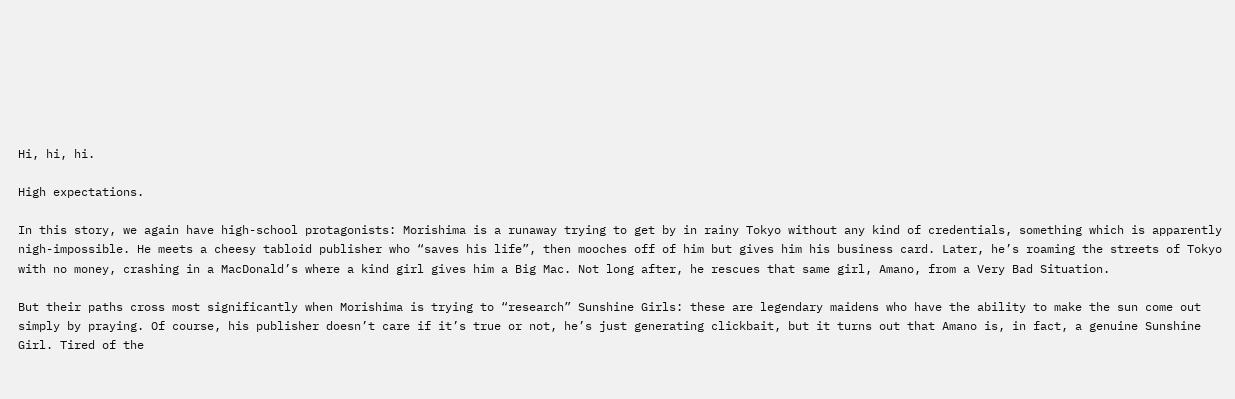Hi, hi, hi.

High expectations.

In this story, we again have high-school protagonists: Morishima is a runaway trying to get by in rainy Tokyo without any kind of credentials, something which is apparently nigh-impossible. He meets a cheesy tabloid publisher who “saves his life”, then mooches off of him but gives him his business card. Later, he’s roaming the streets of Tokyo with no money, crashing in a MacDonald’s where a kind girl gives him a Big Mac. Not long after, he rescues that same girl, Amano, from a Very Bad Situation.

But their paths cross most significantly when Morishima is trying to “research” Sunshine Girls: these are legendary maidens who have the ability to make the sun come out simply by praying. Of course, his publisher doesn’t care if it’s true or not, he’s just generating clickbait, but it turns out that Amano is, in fact, a genuine Sunshine Girl. Tired of the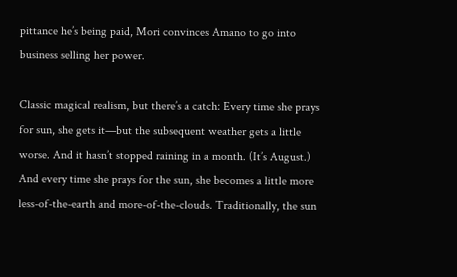pittance he’s being paid, Mori convinces Amano to go into business selling her power.

Classic magical realism, but there’s a catch: Every time she prays for sun, she gets it—but the subsequent weather gets a little worse. And it hasn’t stopped raining in a month. (It’s August.) And every time she prays for the sun, she becomes a little more less-of-the-earth and more-of-the-clouds. Traditionally, the sun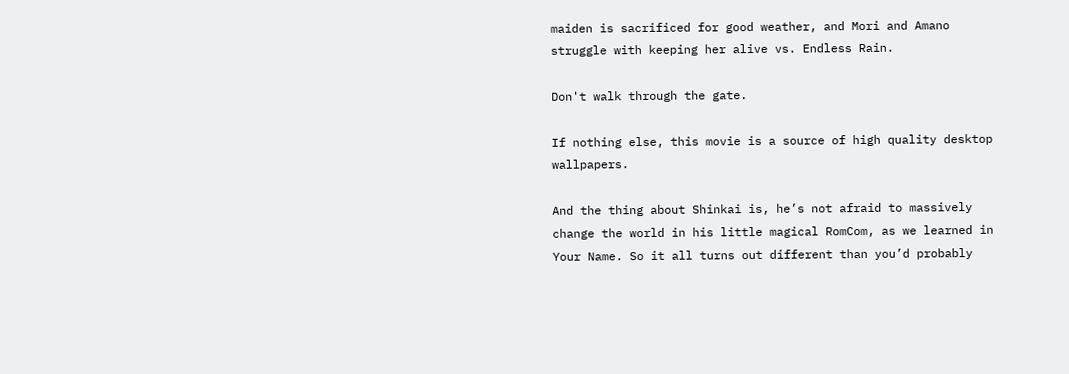maiden is sacrificed for good weather, and Mori and Amano struggle with keeping her alive vs. Endless Rain.

Don't walk through the gate.

If nothing else, this movie is a source of high quality desktop wallpapers.

And the thing about Shinkai is, he’s not afraid to massively change the world in his little magical RomCom, as we learned in Your Name. So it all turns out different than you’d probably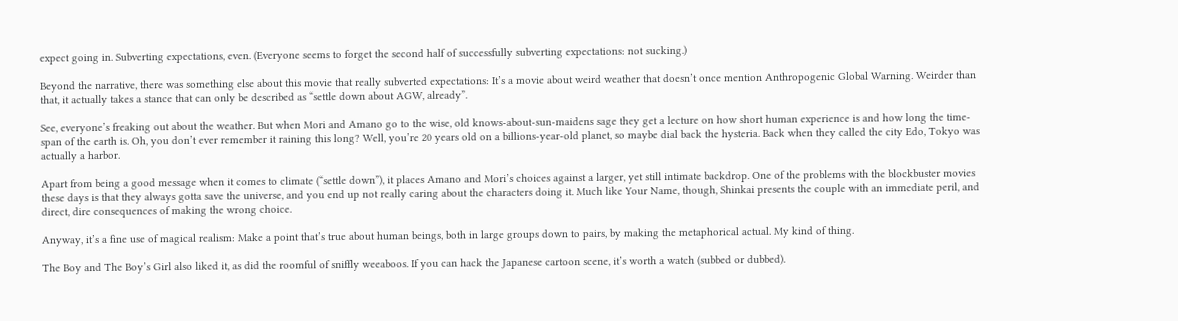expect going in. Subverting expectations, even. (Everyone seems to forget the second half of successfully subverting expectations: not sucking.)

Beyond the narrative, there was something else about this movie that really subverted expectations: It’s a movie about weird weather that doesn’t once mention Anthropogenic Global Warning. Weirder than that, it actually takes a stance that can only be described as “settle down about AGW, already”.

See, everyone’s freaking out about the weather. But when Mori and Amano go to the wise, old knows-about-sun-maidens sage they get a lecture on how short human experience is and how long the time-span of the earth is. Oh, you don’t ever remember it raining this long? Well, you’re 20 years old on a billions-year-old planet, so maybe dial back the hysteria. Back when they called the city Edo, Tokyo was actually a harbor.

Apart from being a good message when it comes to climate (“settle down”), it places Amano and Mori’s choices against a larger, yet still intimate backdrop. One of the problems with the blockbuster movies these days is that they always gotta save the universe, and you end up not really caring about the characters doing it. Much like Your Name, though, Shinkai presents the couple with an immediate peril, and direct, dire consequences of making the wrong choice.

Anyway, it’s a fine use of magical realism: Make a point that’s true about human beings, both in large groups down to pairs, by making the metaphorical actual. My kind of thing.

The Boy and The Boy’s Girl also liked it, as did the roomful of sniffly weeaboos. If you can hack the Japanese cartoon scene, it’s worth a watch (subbed or dubbed).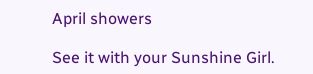April showers

See it with your Sunshine Girl.